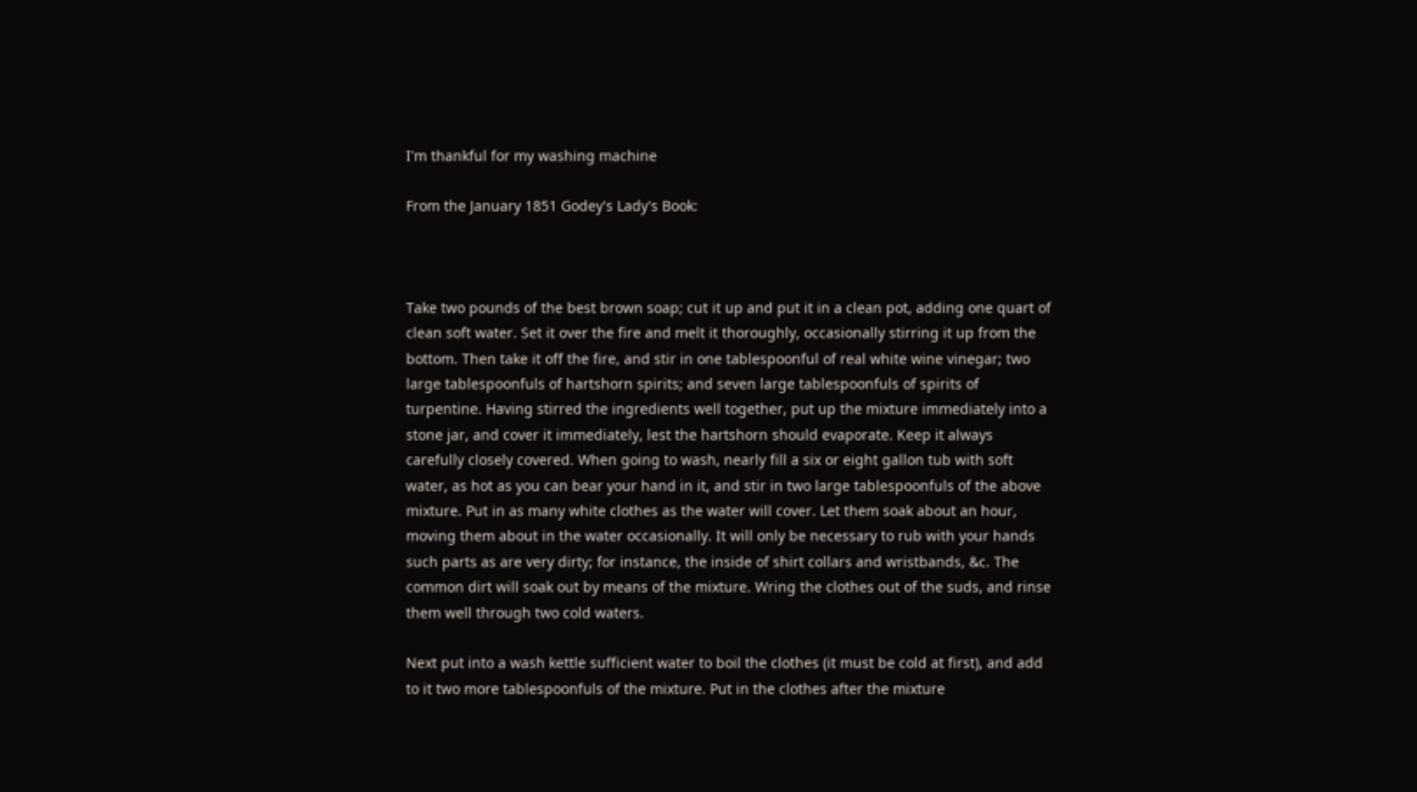I'm thankful for my washing machine

From the January 1851 Godey's Lady's Book:



Take two pounds of the best brown soap; cut it up and put it in a clean pot, adding one quart of clean soft water. Set it over the fire and melt it thoroughly, occasionally stirring it up from the bottom. Then take it off the fire, and stir in one tablespoonful of real white wine vinegar; two large tablespoonfuls of hartshorn spirits; and seven large tablespoonfuls of spirits of turpentine. Having stirred the ingredients well together, put up the mixture immediately into a stone jar, and cover it immediately, lest the hartshorn should evaporate. Keep it always carefully closely covered. When going to wash, nearly fill a six or eight gallon tub with soft water, as hot as you can bear your hand in it, and stir in two large tablespoonfuls of the above mixture. Put in as many white clothes as the water will cover. Let them soak about an hour, moving them about in the water occasionally. It will only be necessary to rub with your hands such parts as are very dirty; for instance, the inside of shirt collars and wristbands, &c. The common dirt will soak out by means of the mixture. Wring the clothes out of the suds, and rinse them well through two cold waters.

Next put into a wash kettle sufficient water to boil the clothes (it must be cold at first), and add to it two more tablespoonfuls of the mixture. Put in the clothes after the mixture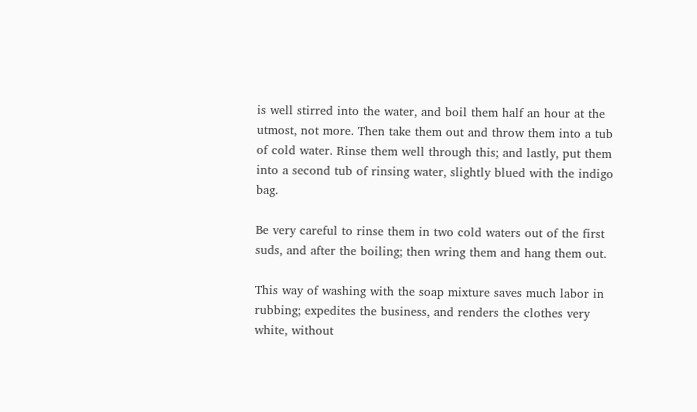is well stirred into the water, and boil them half an hour at the utmost, not more. Then take them out and throw them into a tub of cold water. Rinse them well through this; and lastly, put them into a second tub of rinsing water, slightly blued with the indigo bag.

Be very careful to rinse them in two cold waters out of the first suds, and after the boiling; then wring them and hang them out.

This way of washing with the soap mixture saves much labor in rubbing; expedites the business, and renders the clothes very white, without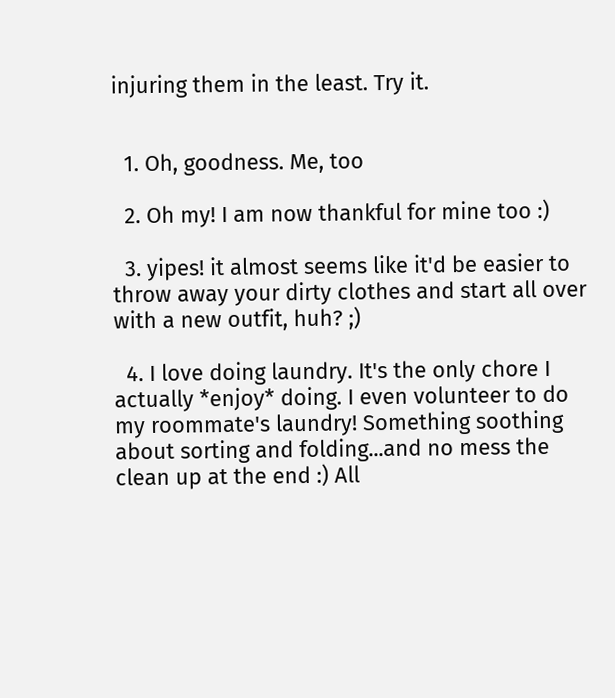injuring them in the least. Try it.


  1. Oh, goodness. Me, too

  2. Oh my! I am now thankful for mine too :)

  3. yipes! it almost seems like it'd be easier to throw away your dirty clothes and start all over with a new outfit, huh? ;)

  4. I love doing laundry. It's the only chore I actually *enjoy* doing. I even volunteer to do my roommate's laundry! Something soothing about sorting and folding...and no mess the clean up at the end :) All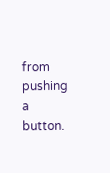from pushing a button.